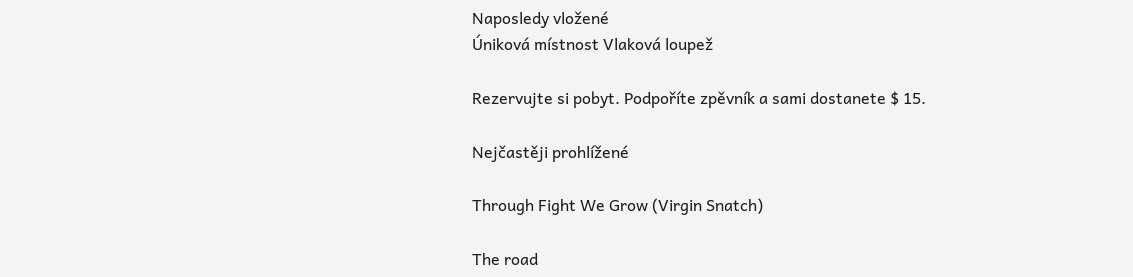Naposledy vložené
Úniková místnost Vlaková loupež

Rezervujte si pobyt. Podpoříte zpěvník a sami dostanete $ 15.

Nejčastěji prohlížené

Through Fight We Grow (Virgin Snatch)

The road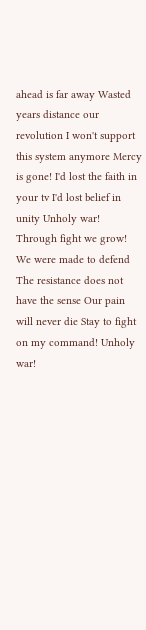ahead is far away Wasted years distance our revolution I won't support this system anymore Mercy is gone! I'd lost the faith in your tv I'd lost belief in unity Unholy war! Through fight we grow! We were made to defend The resistance does not have the sense Our pain will never die Stay to fight on my command! Unholy war!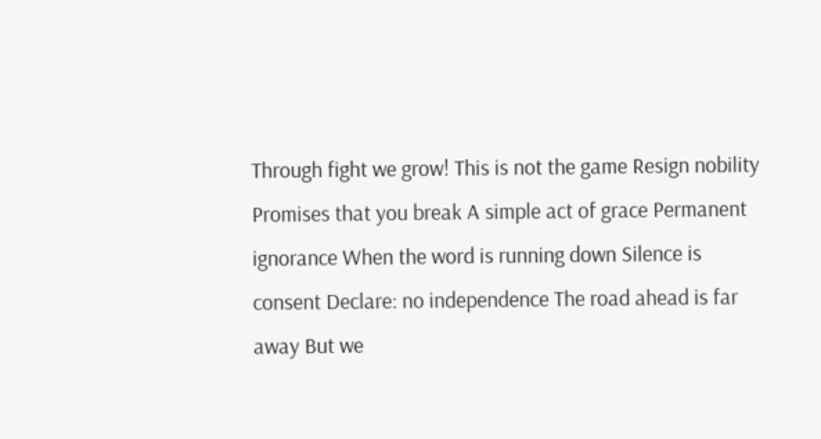Through fight we grow! This is not the game Resign nobility Promises that you break A simple act of grace Permanent ignorance When the word is running down Silence is consent Declare: no independence The road ahead is far away But we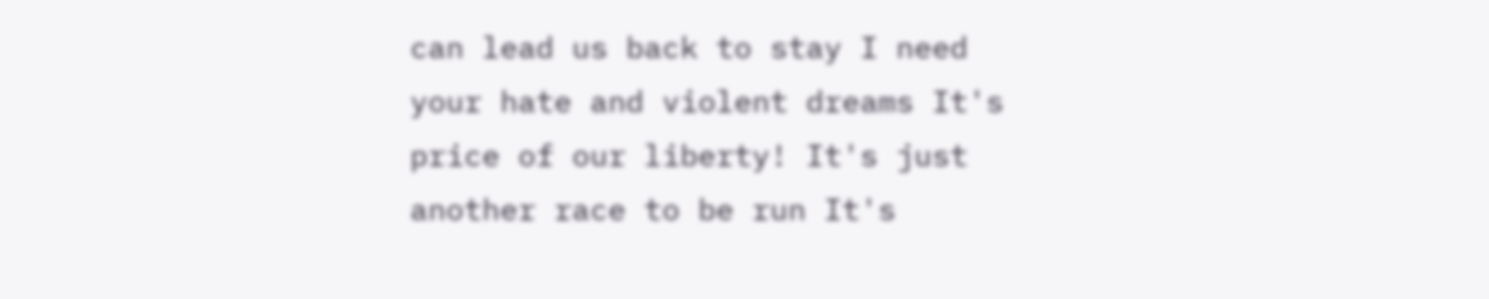can lead us back to stay I need your hate and violent dreams It's price of our liberty! It's just another race to be run It's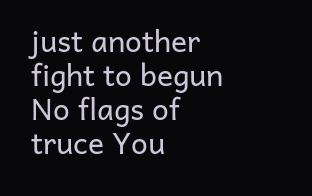just another fight to begun No flags of truce You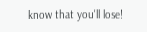know that you'll lose!